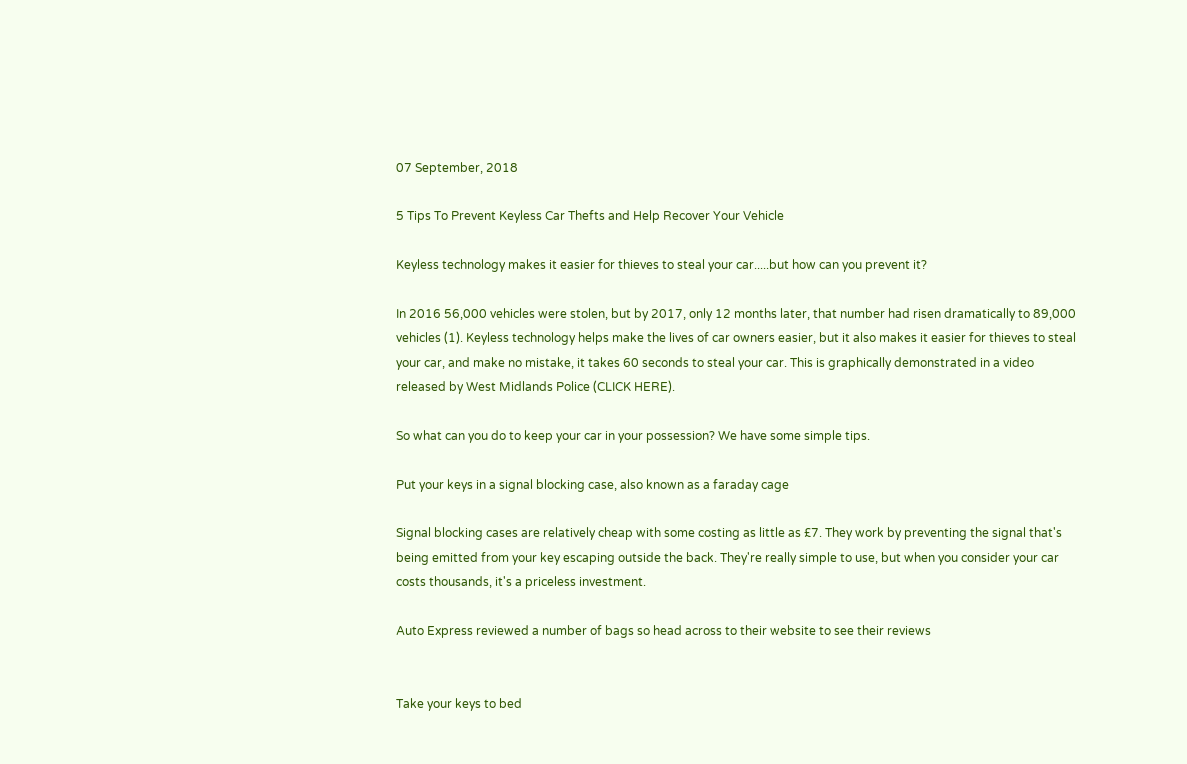07 September, 2018

5 Tips To Prevent Keyless Car Thefts and Help Recover Your Vehicle

Keyless technology makes it easier for thieves to steal your car.....but how can you prevent it?

In 2016 56,000 vehicles were stolen, but by 2017, only 12 months later, that number had risen dramatically to 89,000 vehicles (1). Keyless technology helps make the lives of car owners easier, but it also makes it easier for thieves to steal your car, and make no mistake, it takes 60 seconds to steal your car. This is graphically demonstrated in a video released by West Midlands Police (CLICK HERE).

So what can you do to keep your car in your possession? We have some simple tips.

Put your keys in a signal blocking case, also known as a faraday cage

Signal blocking cases are relatively cheap with some costing as little as £7. They work by preventing the signal that's being emitted from your key escaping outside the back. They're really simple to use, but when you consider your car costs thousands, it's a priceless investment.

Auto Express reviewed a number of bags so head across to their website to see their reviews


Take your keys to bed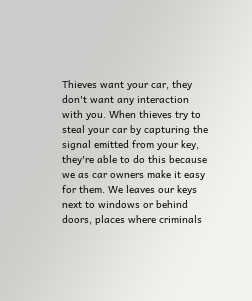Thieves want your car, they don't want any interaction with you. When thieves try to steal your car by capturing the signal emitted from your key, they're able to do this because we as car owners make it easy for them. We leaves our keys next to windows or behind doors, places where criminals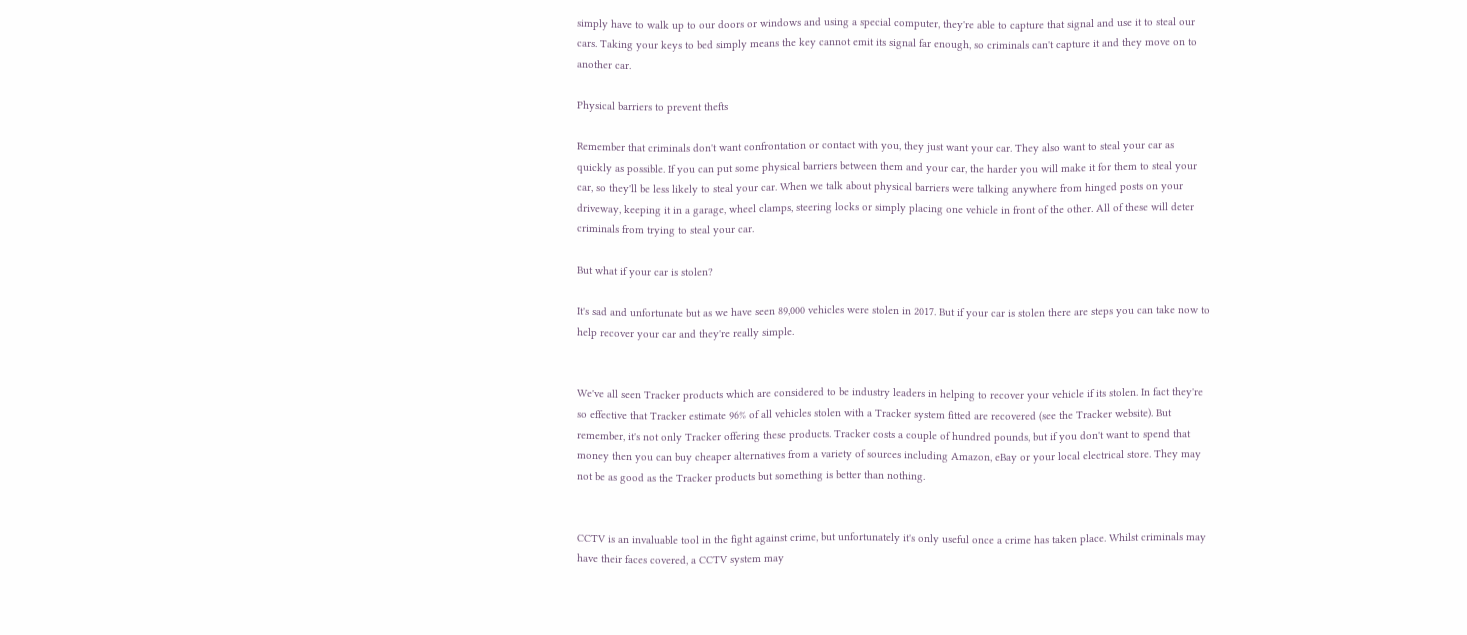simply have to walk up to our doors or windows and using a special computer, they're able to capture that signal and use it to steal our cars. Taking your keys to bed simply means the key cannot emit its signal far enough, so criminals can't capture it and they move on to another car.

Physical barriers to prevent thefts

Remember that criminals don't want confrontation or contact with you, they just want your car. They also want to steal your car as quickly as possible. If you can put some physical barriers between them and your car, the harder you will make it for them to steal your car, so they'll be less likely to steal your car. When we talk about physical barriers were talking anywhere from hinged posts on your driveway, keeping it in a garage, wheel clamps, steering locks or simply placing one vehicle in front of the other. All of these will deter criminals from trying to steal your car.

But what if your car is stolen?

It's sad and unfortunate but as we have seen 89,000 vehicles were stolen in 2017. But if your car is stolen there are steps you can take now to help recover your car and they're really simple.


We've all seen Tracker products which are considered to be industry leaders in helping to recover your vehicle if its stolen. In fact they're so effective that Tracker estimate 96% of all vehicles stolen with a Tracker system fitted are recovered (see the Tracker website). But remember, it's not only Tracker offering these products. Tracker costs a couple of hundred pounds, but if you don't want to spend that money then you can buy cheaper alternatives from a variety of sources including Amazon, eBay or your local electrical store. They may not be as good as the Tracker products but something is better than nothing.


CCTV is an invaluable tool in the fight against crime, but unfortunately it's only useful once a crime has taken place. Whilst criminals may have their faces covered, a CCTV system may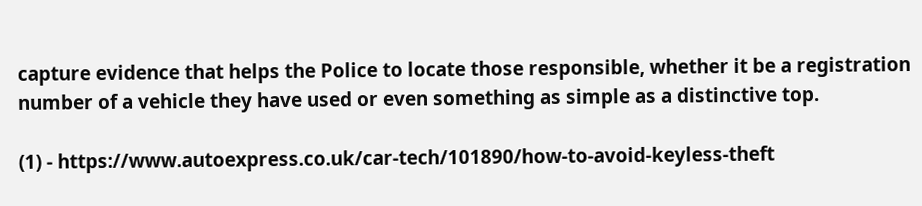capture evidence that helps the Police to locate those responsible, whether it be a registration number of a vehicle they have used or even something as simple as a distinctive top.

(1) - https://www.autoexpress.co.uk/car-tech/101890/how-to-avoid-keyless-theft